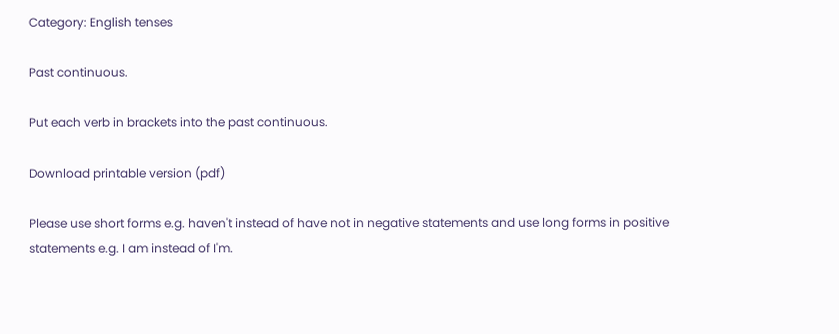Category: English tenses

Past continuous.

Put each verb in brackets into the past continuous.

Download printable version (pdf)

Please use short forms e.g. haven't instead of have not in negative statements and use long forms in positive statements e.g. I am instead of I'm.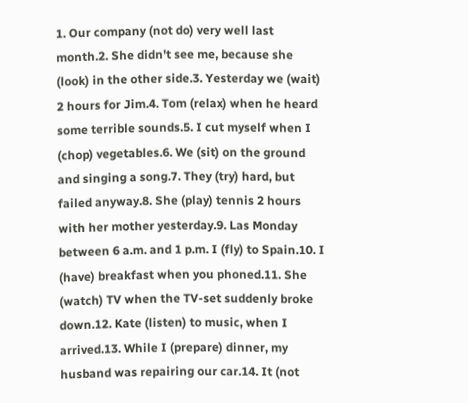1. Our company (not do) very well last month.2. She didn't see me, because she (look) in the other side.3. Yesterday we (wait) 2 hours for Jim.4. Tom (relax) when he heard some terrible sounds.5. I cut myself when I (chop) vegetables.6. We (sit) on the ground and singing a song.7. They (try) hard, but failed anyway.8. She (play) tennis 2 hours with her mother yesterday.9. Las Monday between 6 a.m. and 1 p.m. I (fly) to Spain.10. I (have) breakfast when you phoned.11. She (watch) TV when the TV-set suddenly broke down.12. Kate (listen) to music, when I arrived.13. While I (prepare) dinner, my husband was repairing our car.14. It (not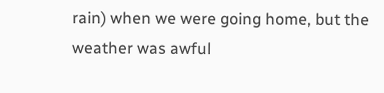rain) when we were going home, but the weather was awful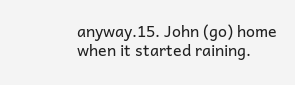anyway.15. John (go) home when it started raining.